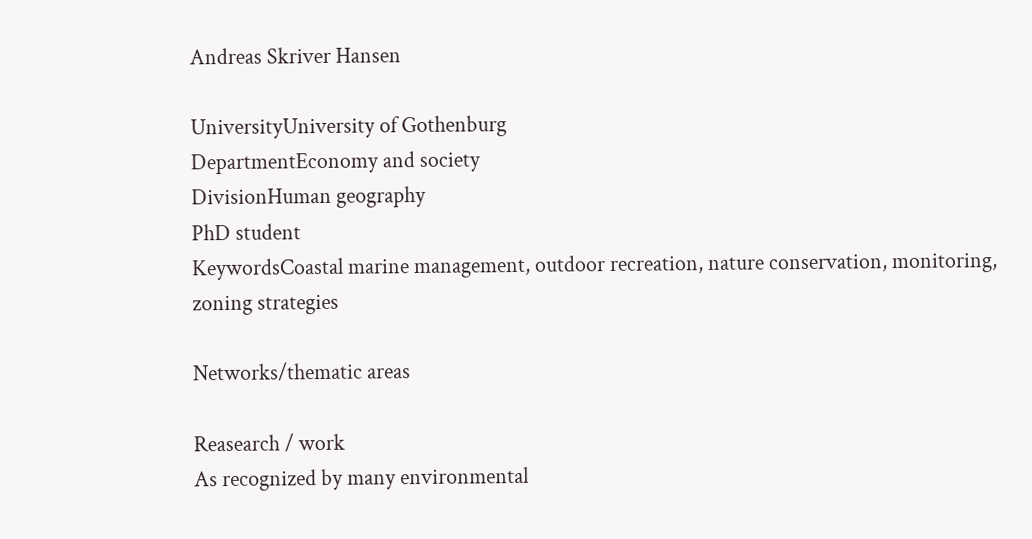Andreas Skriver Hansen

UniversityUniversity of Gothenburg
DepartmentEconomy and society
DivisionHuman geography
PhD student
KeywordsCoastal marine management, outdoor recreation, nature conservation, monitoring, zoning strategies

Networks/thematic areas

Reasearch / work
As recognized by many environmental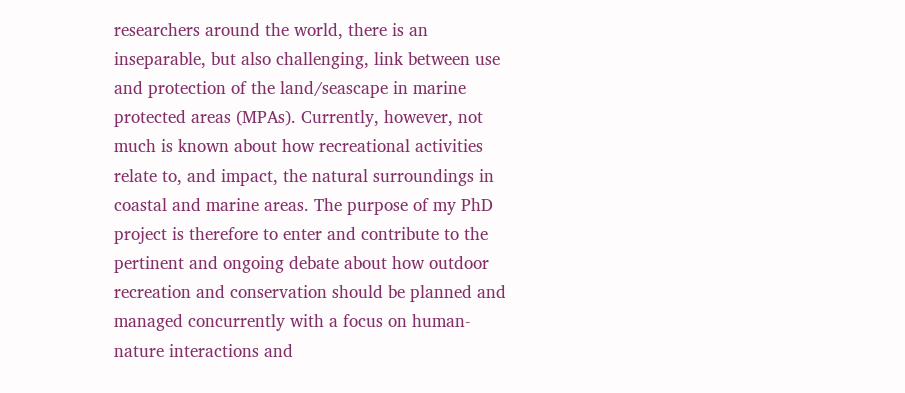researchers around the world, there is an inseparable, but also challenging, link between use and protection of the land/seascape in marine protected areas (MPAs). Currently, however, not much is known about how recreational activities relate to, and impact, the natural surroundings in coastal and marine areas. The purpose of my PhD project is therefore to enter and contribute to the pertinent and ongoing debate about how outdoor recreation and conservation should be planned and managed concurrently with a focus on human-nature interactions and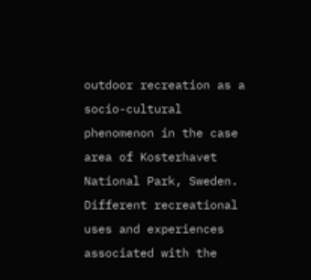outdoor recreation as a socio-cultural phenomenon in the case area of Kosterhavet National Park, Sweden. Different recreational uses and experiences associated with the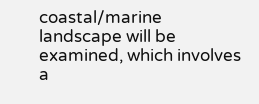coastal/marine landscape will be examined, which involves a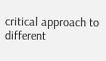critical approach to different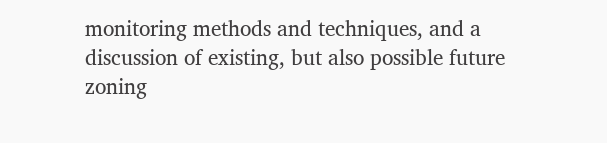monitoring methods and techniques, and a discussion of existing, but also possible future zoning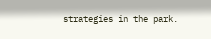strategies in the park.